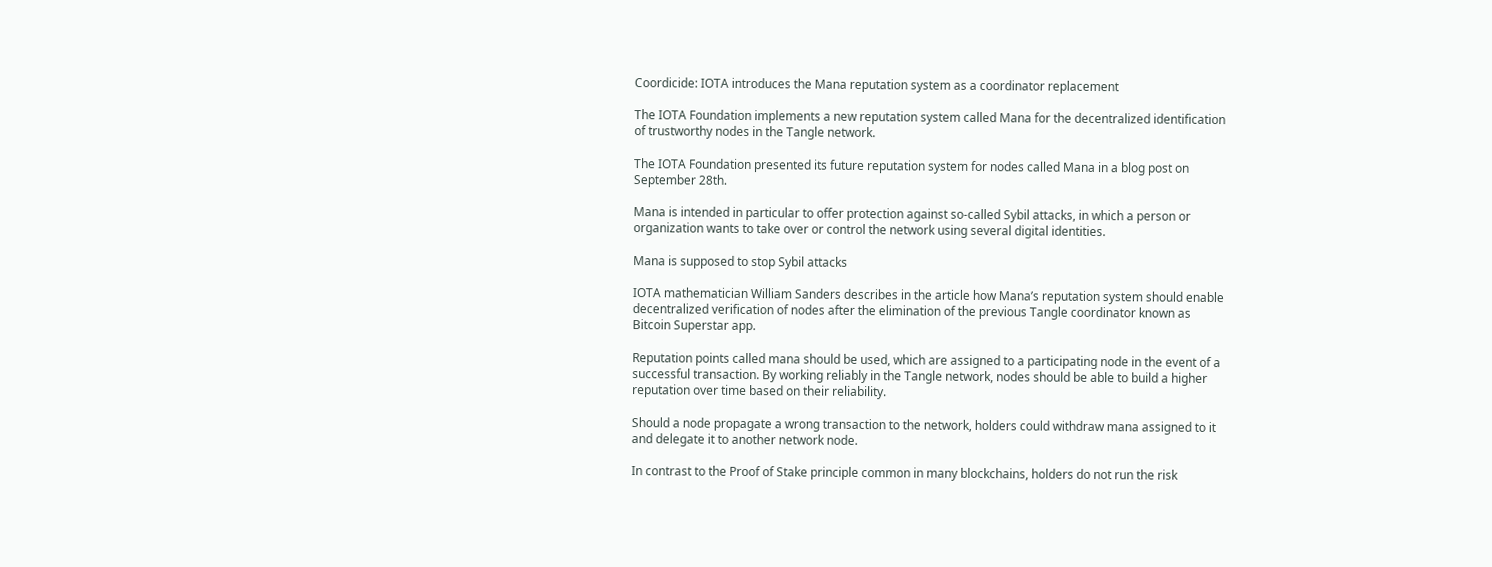Coordicide: IOTA introduces the Mana reputation system as a coordinator replacement

The IOTA Foundation implements a new reputation system called Mana for the decentralized identification of trustworthy nodes in the Tangle network.

The IOTA Foundation presented its future reputation system for nodes called Mana in a blog post on September 28th.

Mana is intended in particular to offer protection against so-called Sybil attacks, in which a person or organization wants to take over or control the network using several digital identities.

Mana is supposed to stop Sybil attacks

IOTA mathematician William Sanders describes in the article how Mana’s reputation system should enable decentralized verification of nodes after the elimination of the previous Tangle coordinator known as Bitcoin Superstar app.

Reputation points called mana should be used, which are assigned to a participating node in the event of a successful transaction. By working reliably in the Tangle network, nodes should be able to build a higher reputation over time based on their reliability.

Should a node propagate a wrong transaction to the network, holders could withdraw mana assigned to it and delegate it to another network node.

In contrast to the Proof of Stake principle common in many blockchains, holders do not run the risk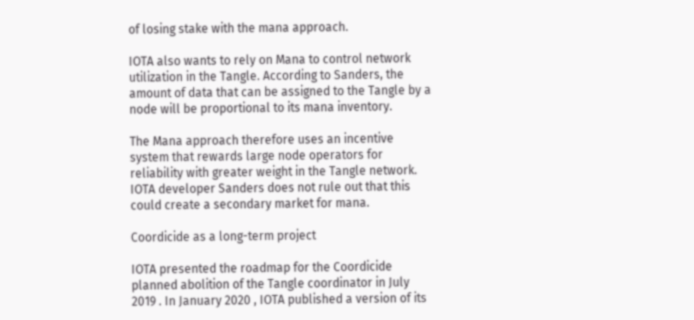of losing stake with the mana approach.

IOTA also wants to rely on Mana to control network utilization in the Tangle. According to Sanders, the amount of data that can be assigned to the Tangle by a node will be proportional to its mana inventory.

The Mana approach therefore uses an incentive system that rewards large node operators for reliability with greater weight in the Tangle network. IOTA developer Sanders does not rule out that this could create a secondary market for mana.

Coordicide as a long-term project

IOTA presented the roadmap for the Coordicide planned abolition of the Tangle coordinator in July 2019 . In January 2020 , IOTA published a version of its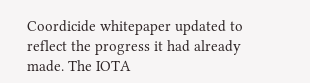Coordicide whitepaper updated to reflect the progress it had already made. The IOTA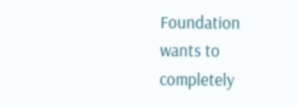Foundation wants to completely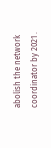abolish the network coordinator by 2021 .